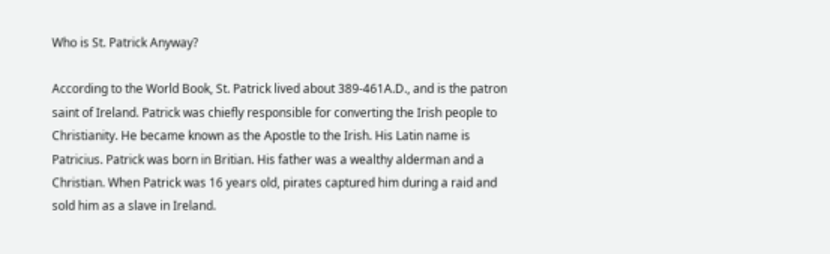Who is St. Patrick Anyway?

According to the World Book, St. Patrick lived about 389-461A.D., and is the patron saint of Ireland. Patrick was chiefly responsible for converting the Irish people to Christianity. He became known as the Apostle to the Irish. His Latin name is Patricius. Patrick was born in Britian. His father was a wealthy alderman and a Christian. When Patrick was 16 years old, pirates captured him during a raid and sold him as a slave in Ireland.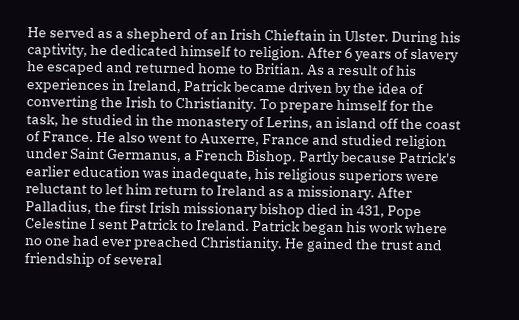He served as a shepherd of an Irish Chieftain in Ulster. During his captivity, he dedicated himself to religion. After 6 years of slavery he escaped and returned home to Britian. As a result of his experiences in Ireland, Patrick became driven by the idea of converting the Irish to Christianity. To prepare himself for the task, he studied in the monastery of Lerins, an island off the coast of France. He also went to Auxerre, France and studied religion under Saint Germanus, a French Bishop. Partly because Patrick's earlier education was inadequate, his religious superiors were reluctant to let him return to Ireland as a missionary. After Palladius, the first Irish missionary bishop died in 431, Pope Celestine I sent Patrick to Ireland. Patrick began his work where no one had ever preached Christianity. He gained the trust and friendship of several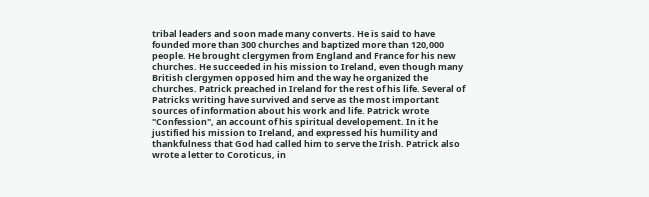tribal leaders and soon made many converts. He is said to have founded more than 300 churches and baptized more than 120,000 people. He brought clergymen from England and France for his new churches. He succeeded in his mission to Ireland, even though many British clergymen opposed him and the way he organized the churches. Patrick preached in Ireland for the rest of his life. Several of Patricks writing have survived and serve as the most important sources of information about his work and life. Patrick wrote "Confession", an account of his spiritual developement. In it he justified his mission to Ireland, and expressed his humility and thankfulness that God had called him to serve the Irish. Patrick also wrote a letter to Coroticus, in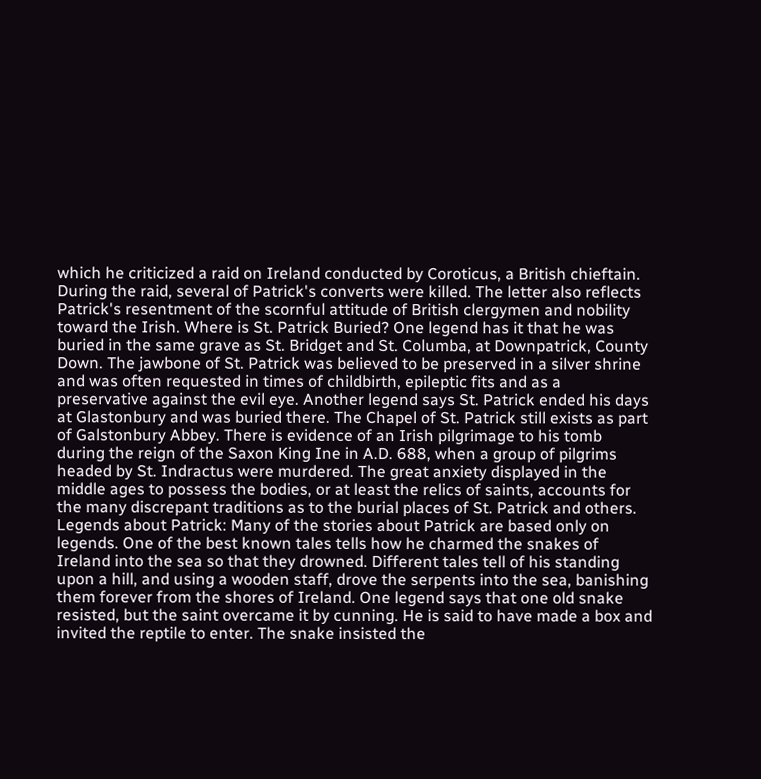which he criticized a raid on Ireland conducted by Coroticus, a British chieftain. During the raid, several of Patrick's converts were killed. The letter also reflects Patrick's resentment of the scornful attitude of British clergymen and nobility toward the Irish. Where is St. Patrick Buried? One legend has it that he was buried in the same grave as St. Bridget and St. Columba, at Downpatrick, County Down. The jawbone of St. Patrick was believed to be preserved in a silver shrine and was often requested in times of childbirth, epileptic fits and as a preservative against the evil eye. Another legend says St. Patrick ended his days at Glastonbury and was buried there. The Chapel of St. Patrick still exists as part of Galstonbury Abbey. There is evidence of an Irish pilgrimage to his tomb during the reign of the Saxon King Ine in A.D. 688, when a group of pilgrims headed by St. Indractus were murdered. The great anxiety displayed in the middle ages to possess the bodies, or at least the relics of saints, accounts for the many discrepant traditions as to the burial places of St. Patrick and others. Legends about Patrick: Many of the stories about Patrick are based only on legends. One of the best known tales tells how he charmed the snakes of Ireland into the sea so that they drowned. Different tales tell of his standing upon a hill, and using a wooden staff, drove the serpents into the sea, banishing them forever from the shores of Ireland. One legend says that one old snake resisted, but the saint overcame it by cunning. He is said to have made a box and invited the reptile to enter. The snake insisted the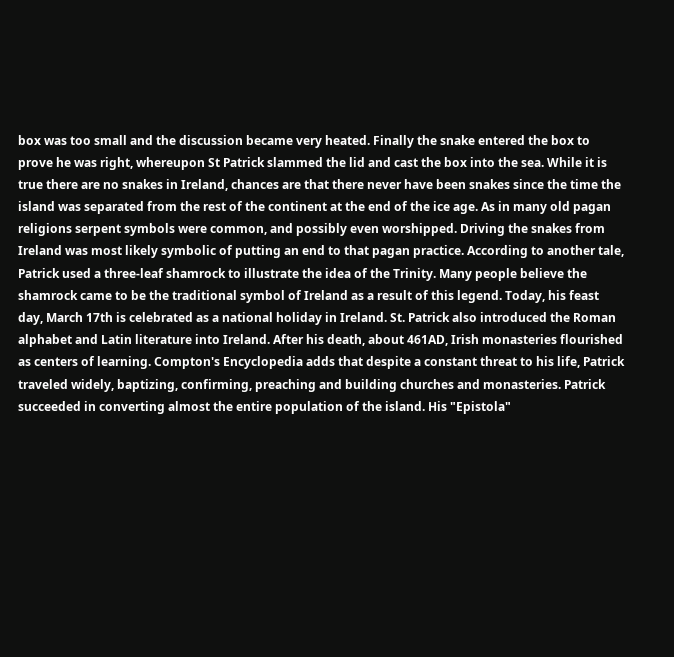box was too small and the discussion became very heated. Finally the snake entered the box to prove he was right, whereupon St Patrick slammed the lid and cast the box into the sea. While it is true there are no snakes in Ireland, chances are that there never have been snakes since the time the island was separated from the rest of the continent at the end of the ice age. As in many old pagan religions serpent symbols were common, and possibly even worshipped. Driving the snakes from Ireland was most likely symbolic of putting an end to that pagan practice. According to another tale, Patrick used a three-leaf shamrock to illustrate the idea of the Trinity. Many people believe the shamrock came to be the traditional symbol of Ireland as a result of this legend. Today, his feast day, March 17th is celebrated as a national holiday in Ireland. St. Patrick also introduced the Roman alphabet and Latin literature into Ireland. After his death, about 461AD, Irish monasteries flourished as centers of learning. Compton's Encyclopedia adds that despite a constant threat to his life, Patrick traveled widely, baptizing, confirming, preaching and building churches and monasteries. Patrick succeeded in converting almost the entire population of the island. His "Epistola"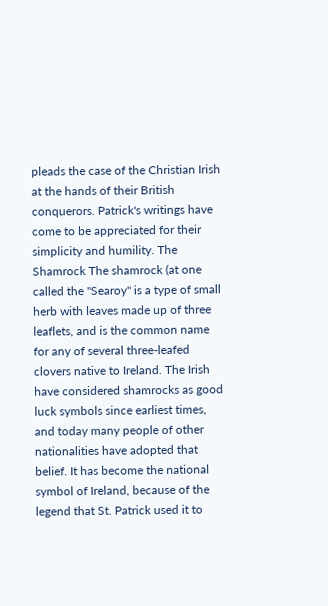pleads the case of the Christian Irish at the hands of their British conquerors. Patrick's writings have come to be appreciated for their simplicity and humility. The Shamrock The shamrock (at one called the "Searoy" is a type of small herb with leaves made up of three leaflets, and is the common name for any of several three-leafed clovers native to Ireland. The Irish have considered shamrocks as good luck symbols since earliest times, and today many people of other nationalities have adopted that belief. It has become the national symbol of Ireland, because of the legend that St. Patrick used it to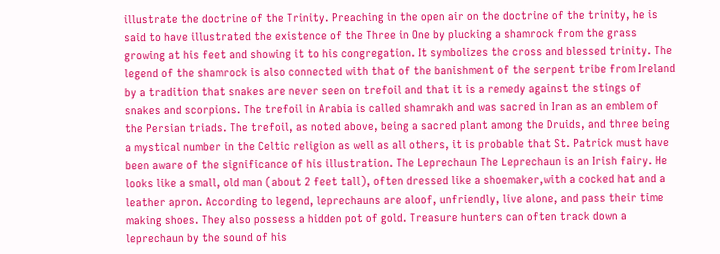illustrate the doctrine of the Trinity. Preaching in the open air on the doctrine of the trinity, he is said to have illustrated the existence of the Three in One by plucking a shamrock from the grass growing at his feet and showing it to his congregation. It symbolizes the cross and blessed trinity. The legend of the shamrock is also connected with that of the banishment of the serpent tribe from Ireland by a tradition that snakes are never seen on trefoil and that it is a remedy against the stings of snakes and scorpions. The trefoil in Arabia is called shamrakh and was sacred in Iran as an emblem of the Persian triads. The trefoil, as noted above, being a sacred plant among the Druids, and three being a mystical number in the Celtic religion as well as all others, it is probable that St. Patrick must have been aware of the significance of his illustration. The Leprechaun The Leprechaun is an Irish fairy. He looks like a small, old man (about 2 feet tall), often dressed like a shoemaker,with a cocked hat and a leather apron. According to legend, leprechauns are aloof, unfriendly, live alone, and pass their time making shoes. They also possess a hidden pot of gold. Treasure hunters can often track down a leprechaun by the sound of his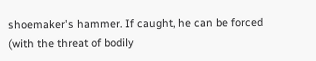shoemaker's hammer. If caught, he can be forced (with the threat of bodily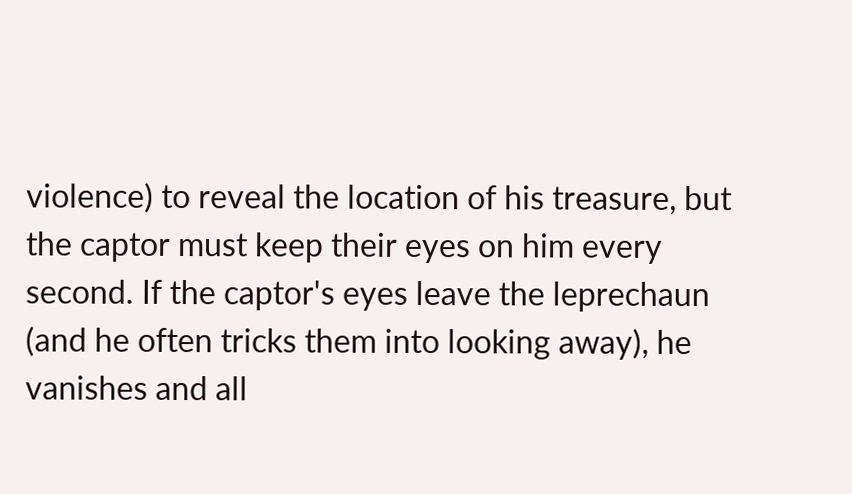violence) to reveal the location of his treasure, but the captor must keep their eyes on him every second. If the captor's eyes leave the leprechaun (and he often tricks them into looking away), he vanishes and all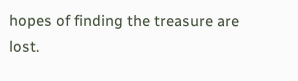hopes of finding the treasure are lost.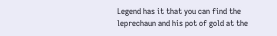Legend has it that you can find the leprechaun and his pot of gold at the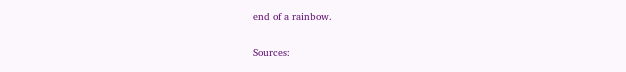end of a rainbow.

Sources: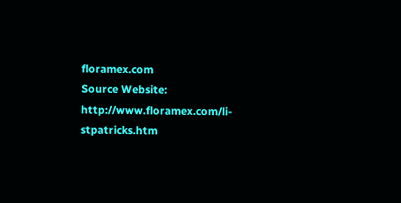floramex.com
Source Website: http://www.floramex.com/li-stpatricks.htm